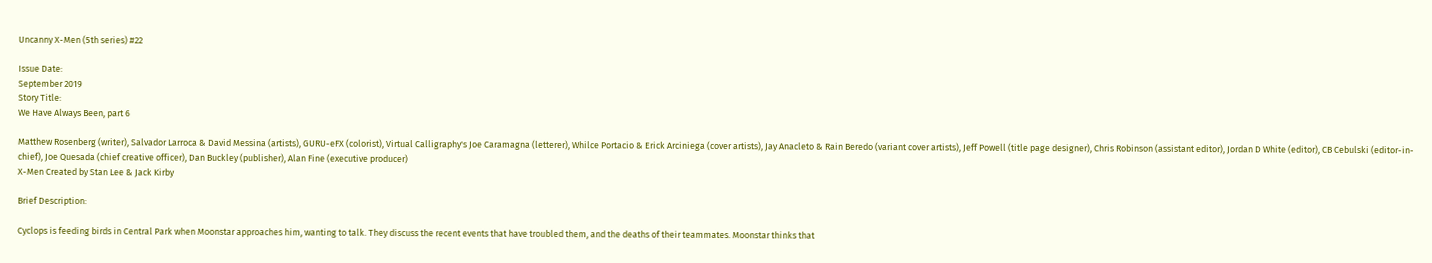Uncanny X-Men (5th series) #22

Issue Date:
September 2019
Story Title:
We Have Always Been, part 6

Matthew Rosenberg (writer), Salvador Larroca & David Messina (artists), GURU-eFX (colorist), Virtual Calligraphy's Joe Caramagna (letterer), Whilce Portacio & Erick Arciniega (cover artists), Jay Anacleto & Rain Beredo (variant cover artists), Jeff Powell (title page designer), Chris Robinson (assistant editor), Jordan D White (editor), CB Cebulski (editor-in-chief), Joe Quesada (chief creative officer), Dan Buckley (publisher), Alan Fine (executive producer)
X-Men Created by Stan Lee & Jack Kirby

Brief Description:

Cyclops is feeding birds in Central Park when Moonstar approaches him, wanting to talk. They discuss the recent events that have troubled them, and the deaths of their teammates. Moonstar thinks that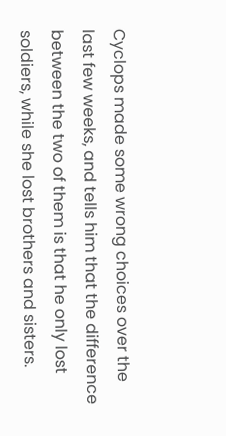Cyclops made some wrong choices over the last few weeks, and tells him that the difference between the two of them is that he only lost soldiers, while she lost brothers and sisters.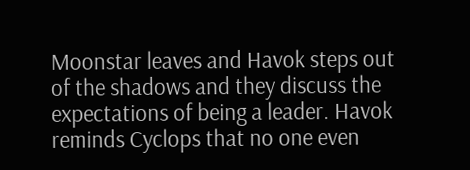Moonstar leaves and Havok steps out of the shadows and they discuss the expectations of being a leader. Havok reminds Cyclops that no one even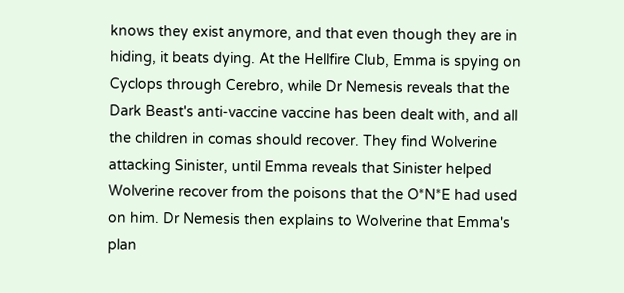knows they exist anymore, and that even though they are in hiding, it beats dying. At the Hellfire Club, Emma is spying on Cyclops through Cerebro, while Dr Nemesis reveals that the Dark Beast's anti-vaccine vaccine has been dealt with, and all the children in comas should recover. They find Wolverine attacking Sinister, until Emma reveals that Sinister helped Wolverine recover from the poisons that the O*N*E had used on him. Dr Nemesis then explains to Wolverine that Emma's plan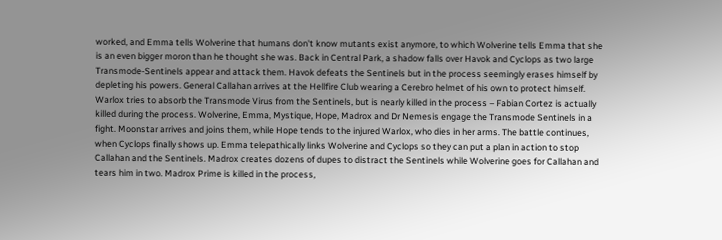worked, and Emma tells Wolverine that humans don't know mutants exist anymore, to which Wolverine tells Emma that she is an even bigger moron than he thought she was. Back in Central Park, a shadow falls over Havok and Cyclops as two large Transmode-Sentinels appear and attack them. Havok defeats the Sentinels but in the process seemingly erases himself by depleting his powers. General Callahan arrives at the Hellfire Club wearing a Cerebro helmet of his own to protect himself. Warlox tries to absorb the Transmode Virus from the Sentinels, but is nearly killed in the process – Fabian Cortez is actually killed during the process. Wolverine, Emma, Mystique, Hope, Madrox and Dr Nemesis engage the Transmode Sentinels in a fight. Moonstar arrives and joins them, while Hope tends to the injured Warlox, who dies in her arms. The battle continues, when Cyclops finally shows up. Emma telepathically links Wolverine and Cyclops so they can put a plan in action to stop Callahan and the Sentinels. Madrox creates dozens of dupes to distract the Sentinels while Wolverine goes for Callahan and tears him in two. Madrox Prime is killed in the process,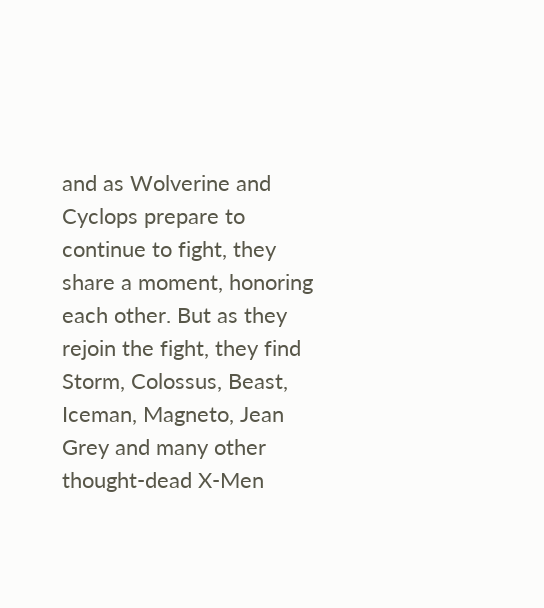and as Wolverine and Cyclops prepare to continue to fight, they share a moment, honoring each other. But as they rejoin the fight, they find Storm, Colossus, Beast, Iceman, Magneto, Jean Grey and many other thought-dead X-Men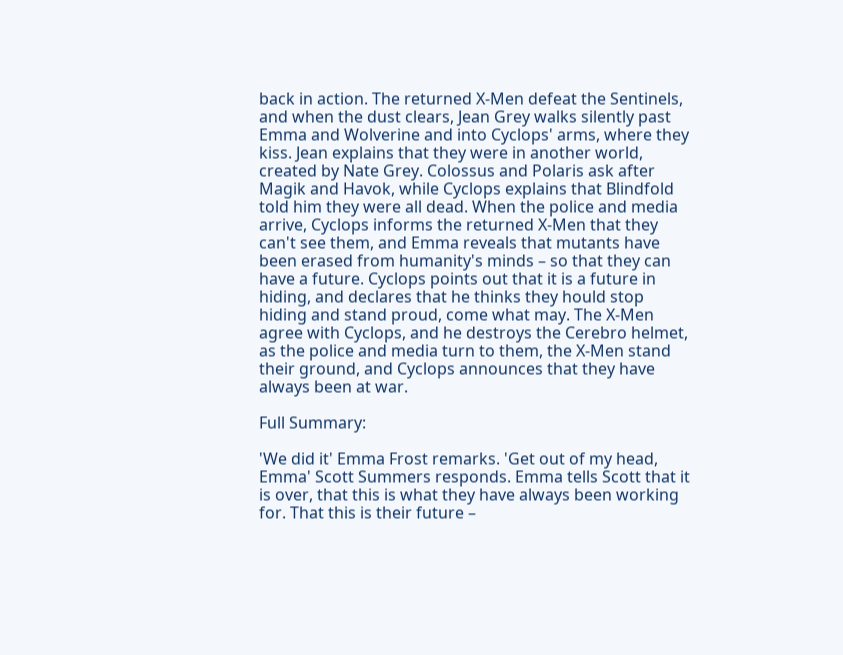back in action. The returned X-Men defeat the Sentinels, and when the dust clears, Jean Grey walks silently past Emma and Wolverine and into Cyclops' arms, where they kiss. Jean explains that they were in another world, created by Nate Grey. Colossus and Polaris ask after Magik and Havok, while Cyclops explains that Blindfold told him they were all dead. When the police and media arrive, Cyclops informs the returned X-Men that they can't see them, and Emma reveals that mutants have been erased from humanity's minds – so that they can have a future. Cyclops points out that it is a future in hiding, and declares that he thinks they hould stop hiding and stand proud, come what may. The X-Men agree with Cyclops, and he destroys the Cerebro helmet, as the police and media turn to them, the X-Men stand their ground, and Cyclops announces that they have always been at war.

Full Summary:

'We did it' Emma Frost remarks. 'Get out of my head, Emma' Scott Summers responds. Emma tells Scott that it is over, that this is what they have always been working for. That this is their future –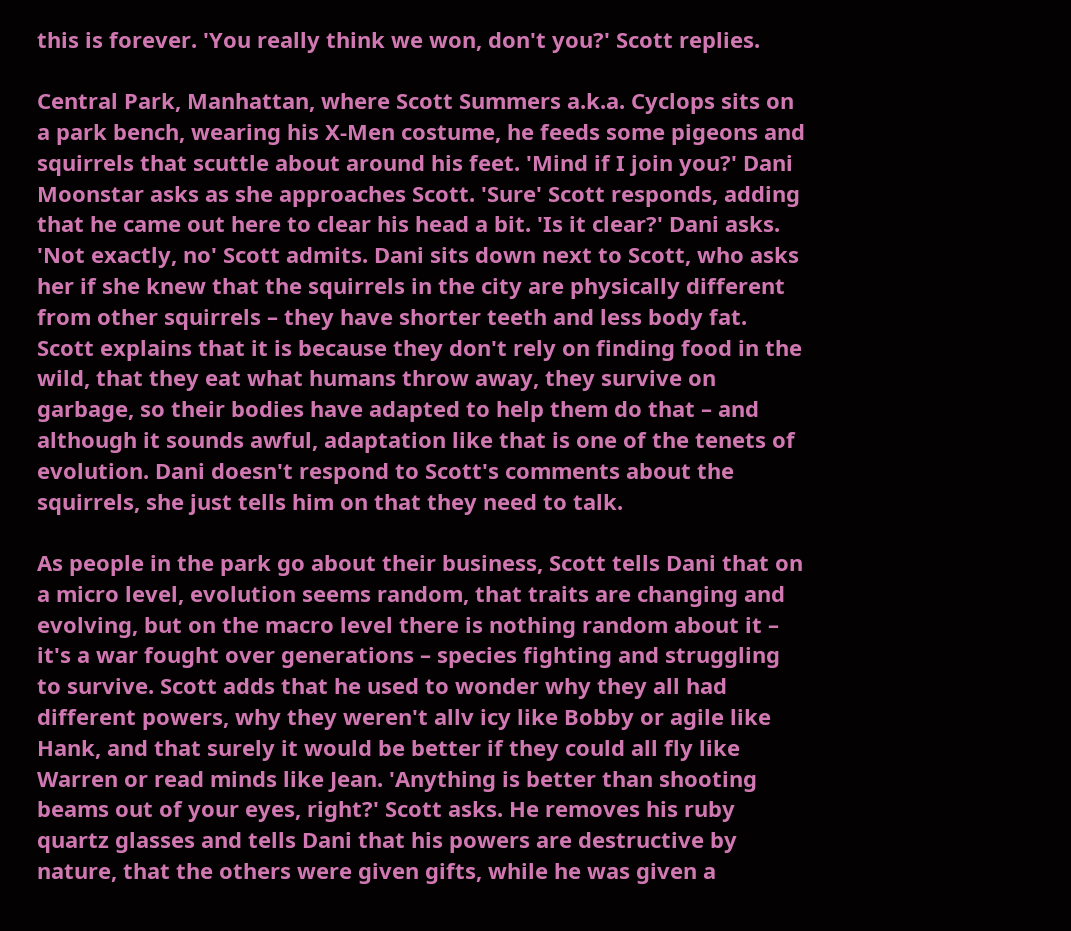this is forever. 'You really think we won, don't you?' Scott replies.

Central Park, Manhattan, where Scott Summers a.k.a. Cyclops sits on a park bench, wearing his X-Men costume, he feeds some pigeons and squirrels that scuttle about around his feet. 'Mind if I join you?' Dani Moonstar asks as she approaches Scott. 'Sure' Scott responds, adding that he came out here to clear his head a bit. 'Is it clear?' Dani asks. 'Not exactly, no' Scott admits. Dani sits down next to Scott, who asks her if she knew that the squirrels in the city are physically different from other squirrels – they have shorter teeth and less body fat. Scott explains that it is because they don't rely on finding food in the wild, that they eat what humans throw away, they survive on garbage, so their bodies have adapted to help them do that – and although it sounds awful, adaptation like that is one of the tenets of evolution. Dani doesn't respond to Scott's comments about the squirrels, she just tells him on that they need to talk.

As people in the park go about their business, Scott tells Dani that on a micro level, evolution seems random, that traits are changing and evolving, but on the macro level there is nothing random about it – it's a war fought over generations – species fighting and struggling to survive. Scott adds that he used to wonder why they all had different powers, why they weren't allv icy like Bobby or agile like Hank, and that surely it would be better if they could all fly like Warren or read minds like Jean. 'Anything is better than shooting beams out of your eyes, right?' Scott asks. He removes his ruby quartz glasses and tells Dani that his powers are destructive by nature, that the others were given gifts, while he was given a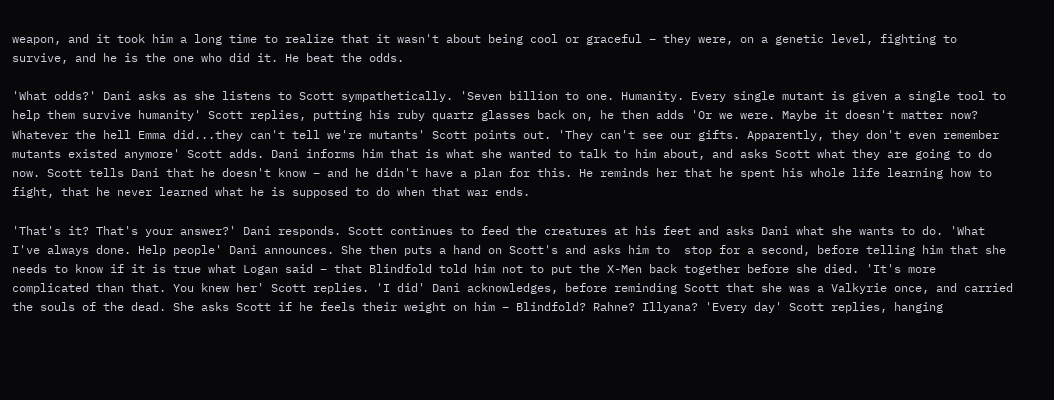weapon, and it took him a long time to realize that it wasn't about being cool or graceful – they were, on a genetic level, fighting to survive, and he is the one who did it. He beat the odds.

'What odds?' Dani asks as she listens to Scott sympathetically. 'Seven billion to one. Humanity. Every single mutant is given a single tool to help them survive humanity' Scott replies, putting his ruby quartz glasses back on, he then adds 'Or we were. Maybe it doesn't matter now? Whatever the hell Emma did...they can't tell we're mutants' Scott points out. 'They can't see our gifts. Apparently, they don't even remember mutants existed anymore' Scott adds. Dani informs him that is what she wanted to talk to him about, and asks Scott what they are going to do now. Scott tells Dani that he doesn't know – and he didn't have a plan for this. He reminds her that he spent his whole life learning how to fight, that he never learned what he is supposed to do when that war ends.

'That's it? That's your answer?' Dani responds. Scott continues to feed the creatures at his feet and asks Dani what she wants to do. 'What I've always done. Help people' Dani announces. She then puts a hand on Scott's and asks him to  stop for a second, before telling him that she needs to know if it is true what Logan said – that Blindfold told him not to put the X-Men back together before she died. 'It's more complicated than that. You knew her' Scott replies. 'I did' Dani acknowledges, before reminding Scott that she was a Valkyrie once, and carried the souls of the dead. She asks Scott if he feels their weight on him – Blindfold? Rahne? Illyana? 'Every day' Scott replies, hanging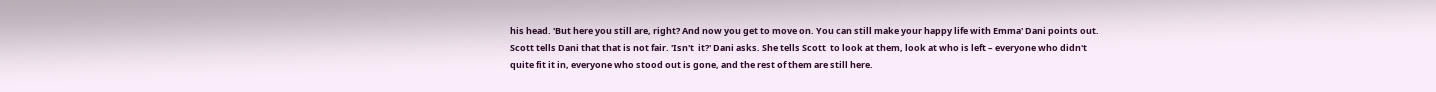his head. 'But here you still are, right? And now you get to move on. You can still make your happy life with Emma' Dani points out. Scott tells Dani that that is not fair. 'Isn't  it?' Dani asks. She tells Scott  to look at them, look at who is left – everyone who didn't quite fit it in, everyone who stood out is gone, and the rest of them are still here.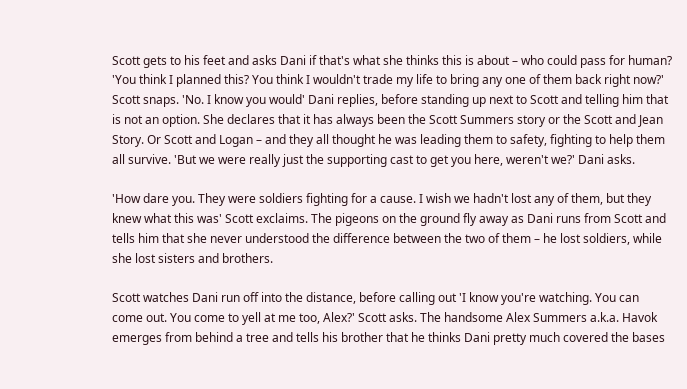Scott gets to his feet and asks Dani if that's what she thinks this is about – who could pass for human? 'You think I planned this? You think I wouldn't trade my life to bring any one of them back right now?' Scott snaps. 'No. I know you would' Dani replies, before standing up next to Scott and telling him that is not an option. She declares that it has always been the Scott Summers story or the Scott and Jean Story. Or Scott and Logan – and they all thought he was leading them to safety, fighting to help them all survive. 'But we were really just the supporting cast to get you here, weren't we?' Dani asks.

'How dare you. They were soldiers fighting for a cause. I wish we hadn't lost any of them, but they knew what this was' Scott exclaims. The pigeons on the ground fly away as Dani runs from Scott and tells him that she never understood the difference between the two of them – he lost soldiers, while she lost sisters and brothers.

Scott watches Dani run off into the distance, before calling out 'I know you're watching. You can come out. You come to yell at me too, Alex?' Scott asks. The handsome Alex Summers a.k.a. Havok emerges from behind a tree and tells his brother that he thinks Dani pretty much covered the bases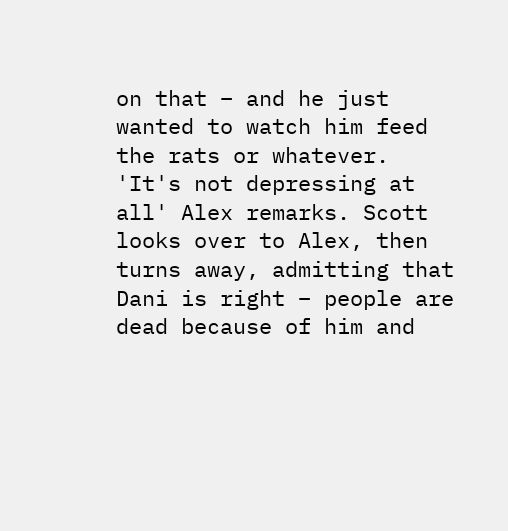on that – and he just wanted to watch him feed the rats or whatever. 'It's not depressing at all' Alex remarks. Scott looks over to Alex, then  turns away, admitting that Dani is right – people are dead because of him and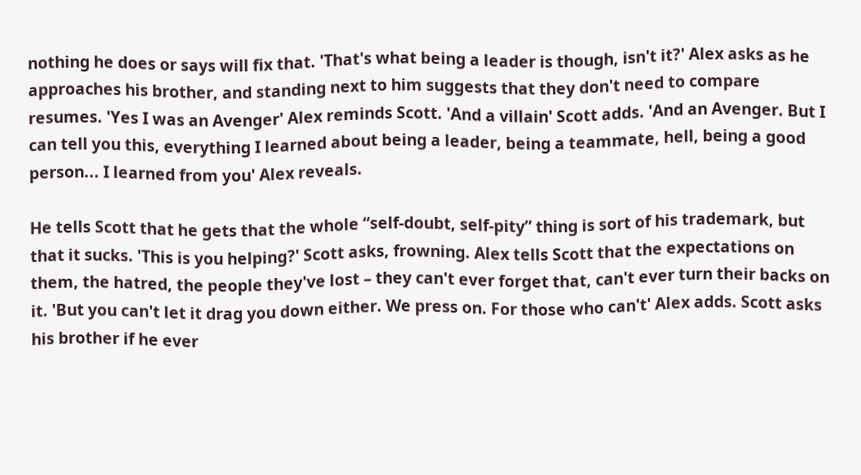nothing he does or says will fix that. 'That's what being a leader is though, isn't it?' Alex asks as he approaches his brother, and standing next to him suggests that they don't need to compare resumes. 'Yes I was an Avenger' Alex reminds Scott. 'And a villain' Scott adds. 'And an Avenger. But I can tell you this, everything I learned about being a leader, being a teammate, hell, being a good person... I learned from you' Alex reveals.

He tells Scott that he gets that the whole “self-doubt, self-pity” thing is sort of his trademark, but that it sucks. 'This is you helping?' Scott asks, frowning. Alex tells Scott that the expectations on them, the hatred, the people they've lost – they can't ever forget that, can't ever turn their backs on it. 'But you can't let it drag you down either. We press on. For those who can't' Alex adds. Scott asks his brother if he ever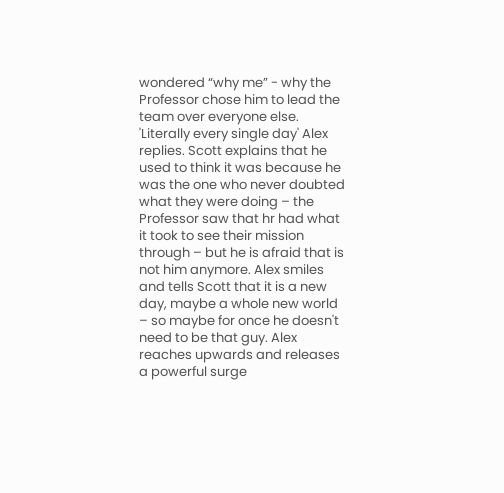wondered “why me” - why the Professor chose him to lead the team over everyone else. 'Literally every single day' Alex replies. Scott explains that he used to think it was because he was the one who never doubted what they were doing – the Professor saw that hr had what it took to see their mission through – but he is afraid that is not him anymore. Alex smiles and tells Scott that it is a new day, maybe a whole new world – so maybe for once he doesn't need to be that guy. Alex reaches upwards and releases a powerful surge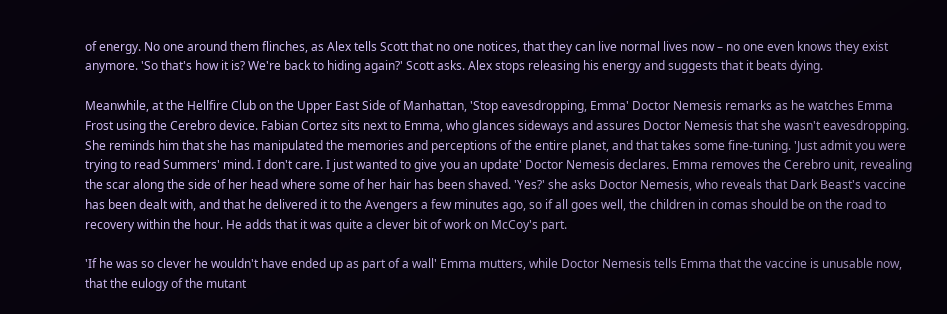of energy. No one around them flinches, as Alex tells Scott that no one notices, that they can live normal lives now – no one even knows they exist anymore. 'So that's how it is? We're back to hiding again?' Scott asks. Alex stops releasing his energy and suggests that it beats dying.

Meanwhile, at the Hellfire Club on the Upper East Side of Manhattan, 'Stop eavesdropping, Emma' Doctor Nemesis remarks as he watches Emma Frost using the Cerebro device. Fabian Cortez sits next to Emma, who glances sideways and assures Doctor Nemesis that she wasn't eavesdropping. She reminds him that she has manipulated the memories and perceptions of the entire planet, and that takes some fine-tuning. 'Just admit you were trying to read Summers' mind. I don't care. I just wanted to give you an update' Doctor Nemesis declares. Emma removes the Cerebro unit, revealing the scar along the side of her head where some of her hair has been shaved. 'Yes?' she asks Doctor Nemesis, who reveals that Dark Beast's vaccine has been dealt with, and that he delivered it to the Avengers a few minutes ago, so if all goes well, the children in comas should be on the road to recovery within the hour. He adds that it was quite a clever bit of work on McCoy's part.

'If he was so clever he wouldn't have ended up as part of a wall' Emma mutters, while Doctor Nemesis tells Emma that the vaccine is unusable now, that the eulogy of the mutant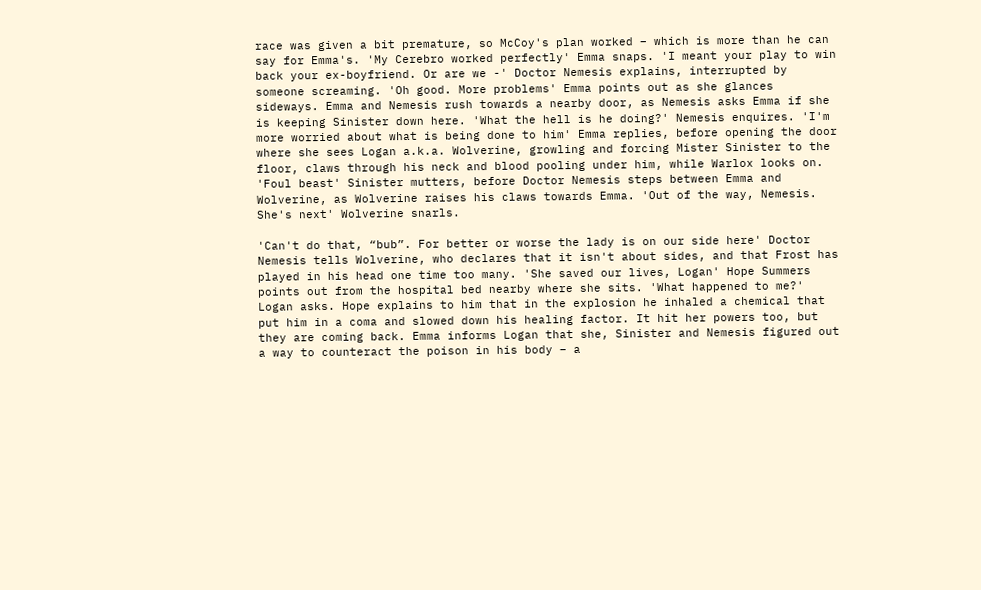race was given a bit premature, so McCoy's plan worked – which is more than he can say for Emma's. 'My Cerebro worked perfectly' Emma snaps. 'I meant your play to win back your ex-boyfriend. Or are we -' Doctor Nemesis explains, interrupted by someone screaming. 'Oh good. More problems' Emma points out as she glances sideways. Emma and Nemesis rush towards a nearby door, as Nemesis asks Emma if she is keeping Sinister down here. 'What the hell is he doing?' Nemesis enquires. 'I'm more worried about what is being done to him' Emma replies, before opening the door where she sees Logan a.k.a. Wolverine, growling and forcing Mister Sinister to the floor, claws through his neck and blood pooling under him, while Warlox looks on. 'Foul beast' Sinister mutters, before Doctor Nemesis steps between Emma and Wolverine, as Wolverine raises his claws towards Emma. 'Out of the way, Nemesis. She's next' Wolverine snarls.

'Can't do that, “bub”. For better or worse the lady is on our side here' Doctor Nemesis tells Wolverine, who declares that it isn't about sides, and that Frost has played in his head one time too many. 'She saved our lives, Logan' Hope Summers points out from the hospital bed nearby where she sits. 'What happened to me?' Logan asks. Hope explains to him that in the explosion he inhaled a chemical that put him in a coma and slowed down his healing factor. It hit her powers too, but they are coming back. Emma informs Logan that she, Sinister and Nemesis figured out a way to counteract the poison in his body – a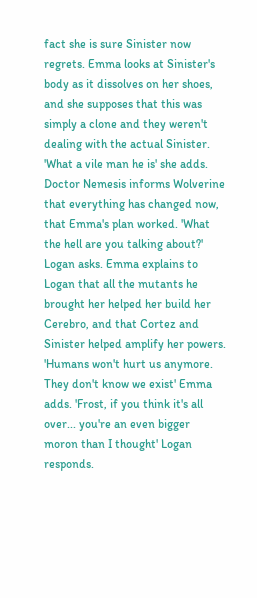fact she is sure Sinister now regrets. Emma looks at Sinister's body as it dissolves on her shoes, and she supposes that this was simply a clone and they weren't dealing with the actual Sinister. 'What a vile man he is' she adds. Doctor Nemesis informs Wolverine that everything has changed now, that Emma's plan worked. 'What the hell are you talking about?' Logan asks. Emma explains to Logan that all the mutants he brought her helped her build her Cerebro, and that Cortez and Sinister helped amplify her powers. 'Humans won't hurt us anymore. They don't know we exist' Emma adds. 'Frost, if you think it's all over... you're an even bigger moron than I thought' Logan responds.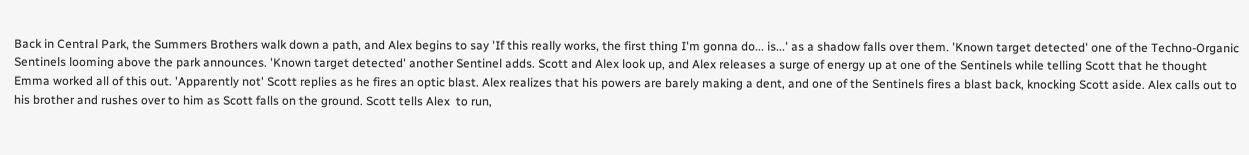Back in Central Park, the Summers Brothers walk down a path, and Alex begins to say 'If this really works, the first thing I'm gonna do... is...' as a shadow falls over them. 'Known target detected' one of the Techno-Organic Sentinels looming above the park announces. 'Known target detected' another Sentinel adds. Scott and Alex look up, and Alex releases a surge of energy up at one of the Sentinels while telling Scott that he thought Emma worked all of this out. 'Apparently not' Scott replies as he fires an optic blast. Alex realizes that his powers are barely making a dent, and one of the Sentinels fires a blast back, knocking Scott aside. Alex calls out to his brother and rushes over to him as Scott falls on the ground. Scott tells Alex  to run,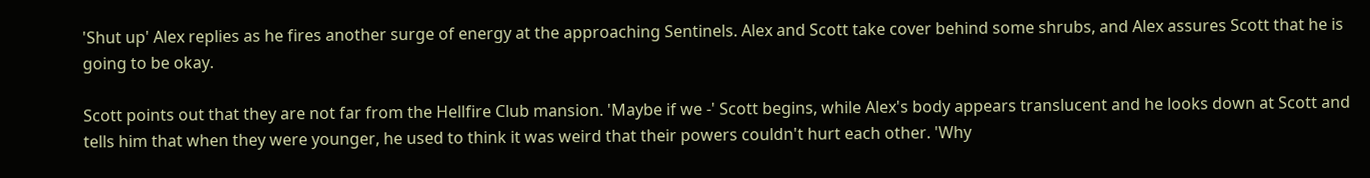'Shut up' Alex replies as he fires another surge of energy at the approaching Sentinels. Alex and Scott take cover behind some shrubs, and Alex assures Scott that he is going to be okay.

Scott points out that they are not far from the Hellfire Club mansion. 'Maybe if we -' Scott begins, while Alex's body appears translucent and he looks down at Scott and tells him that when they were younger, he used to think it was weird that their powers couldn't hurt each other. 'Why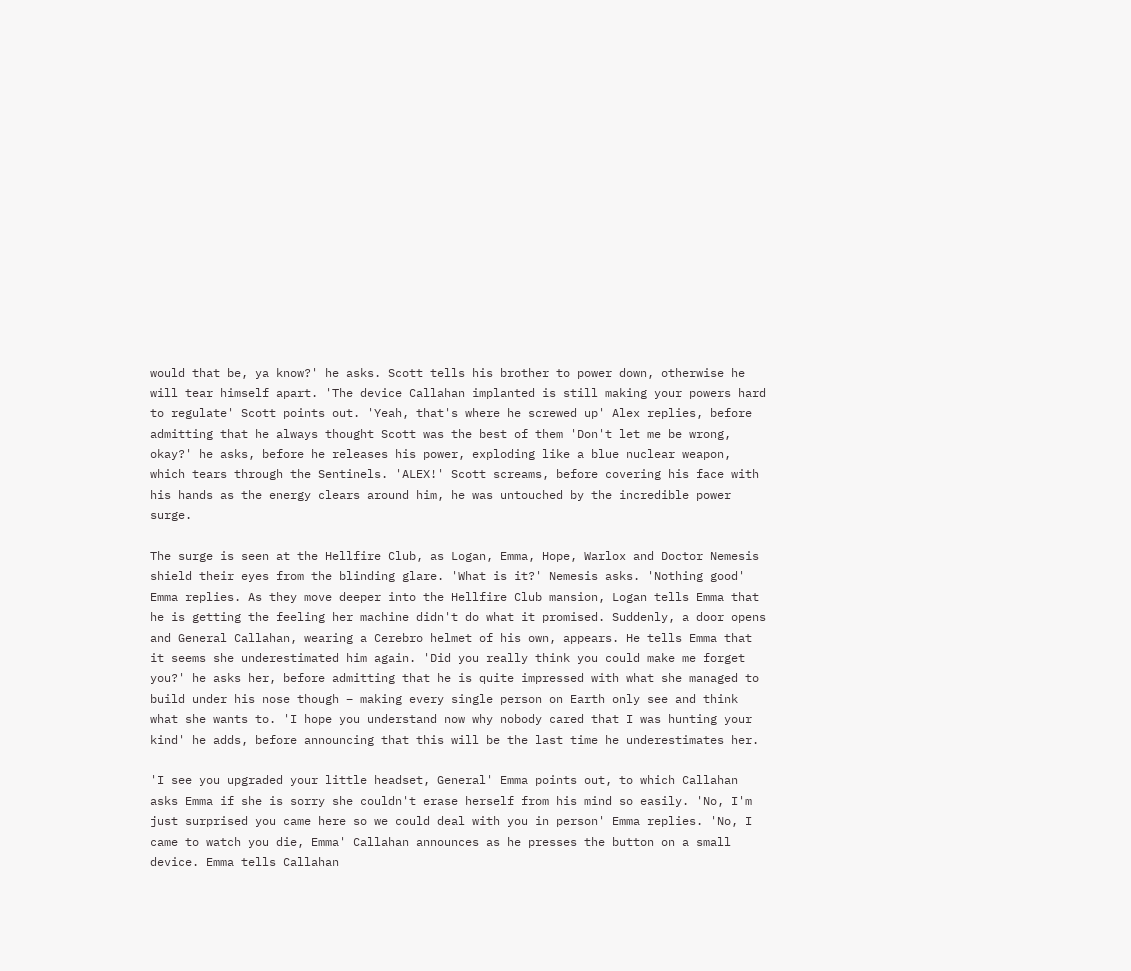would that be, ya know?' he asks. Scott tells his brother to power down, otherwise he will tear himself apart. 'The device Callahan implanted is still making your powers hard to regulate' Scott points out. 'Yeah, that's where he screwed up' Alex replies, before admitting that he always thought Scott was the best of them 'Don't let me be wrong, okay?' he asks, before he releases his power, exploding like a blue nuclear weapon, which tears through the Sentinels. 'ALEX!' Scott screams, before covering his face with his hands as the energy clears around him, he was untouched by the incredible power surge.

The surge is seen at the Hellfire Club, as Logan, Emma, Hope, Warlox and Doctor Nemesis shield their eyes from the blinding glare. 'What is it?' Nemesis asks. 'Nothing good' Emma replies. As they move deeper into the Hellfire Club mansion, Logan tells Emma that  he is getting the feeling her machine didn't do what it promised. Suddenly, a door opens and General Callahan, wearing a Cerebro helmet of his own, appears. He tells Emma that it seems she underestimated him again. 'Did you really think you could make me forget you?' he asks her, before admitting that he is quite impressed with what she managed to build under his nose though – making every single person on Earth only see and think what she wants to. 'I hope you understand now why nobody cared that I was hunting your kind' he adds, before announcing that this will be the last time he underestimates her.

'I see you upgraded your little headset, General' Emma points out, to which Callahan asks Emma if she is sorry she couldn't erase herself from his mind so easily. 'No, I'm just surprised you came here so we could deal with you in person' Emma replies. 'No, I came to watch you die, Emma' Callahan announces as he presses the button on a small device. Emma tells Callahan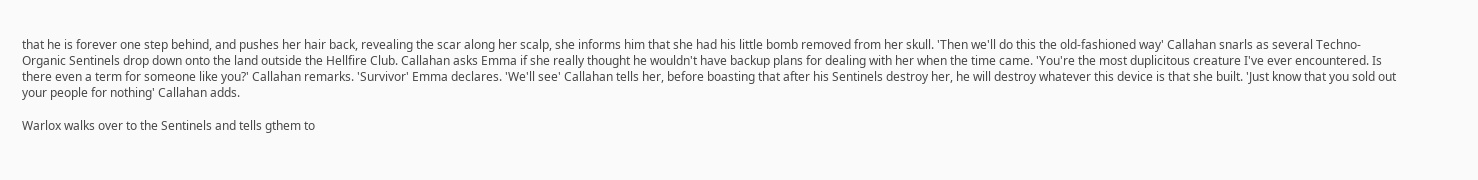that he is forever one step behind, and pushes her hair back, revealing the scar along her scalp, she informs him that she had his little bomb removed from her skull. 'Then we'll do this the old-fashioned way' Callahan snarls as several Techno-Organic Sentinels drop down onto the land outside the Hellfire Club. Callahan asks Emma if she really thought he wouldn't have backup plans for dealing with her when the time came. 'You're the most duplicitous creature I've ever encountered. Is there even a term for someone like you?' Callahan remarks. 'Survivor' Emma declares. 'We'll see' Callahan tells her, before boasting that after his Sentinels destroy her, he will destroy whatever this device is that she built. 'Just know that you sold out your people for nothing' Callahan adds.

Warlox walks over to the Sentinels and tells gthem to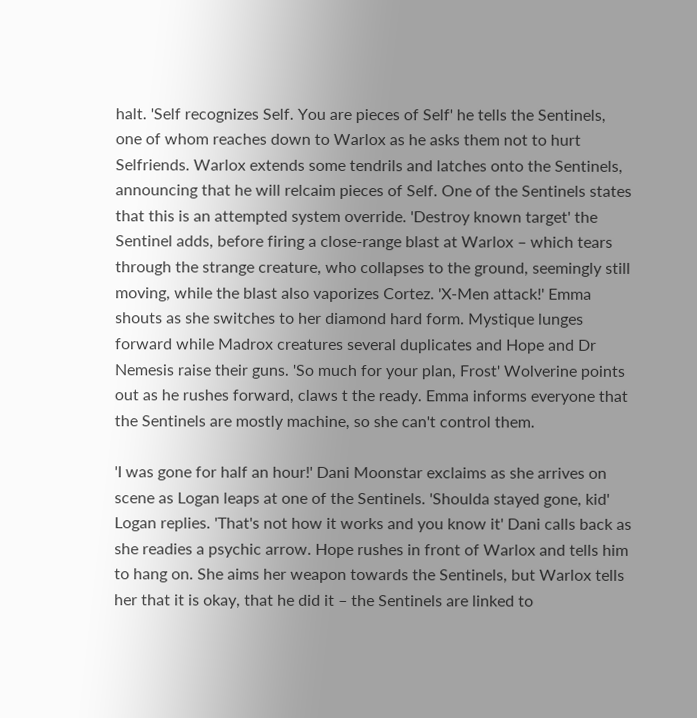halt. 'Self recognizes Self. You are pieces of Self' he tells the Sentinels, one of whom reaches down to Warlox as he asks them not to hurt Selfriends. Warlox extends some tendrils and latches onto the Sentinels, announcing that he will relcaim pieces of Self. One of the Sentinels states that this is an attempted system override. 'Destroy known target' the Sentinel adds, before firing a close-range blast at Warlox – which tears through the strange creature, who collapses to the ground, seemingly still moving, while the blast also vaporizes Cortez. 'X-Men attack!' Emma shouts as she switches to her diamond hard form. Mystique lunges forward while Madrox creatures several duplicates and Hope and Dr Nemesis raise their guns. 'So much for your plan, Frost' Wolverine points out as he rushes forward, claws t the ready. Emma informs everyone that the Sentinels are mostly machine, so she can't control them.

'I was gone for half an hour!' Dani Moonstar exclaims as she arrives on scene as Logan leaps at one of the Sentinels. 'Shoulda stayed gone, kid' Logan replies. 'That's not how it works and you know it' Dani calls back as she readies a psychic arrow. Hope rushes in front of Warlox and tells him to hang on. She aims her weapon towards the Sentinels, but Warlox tells her that it is okay, that he did it – the Sentinels are linked to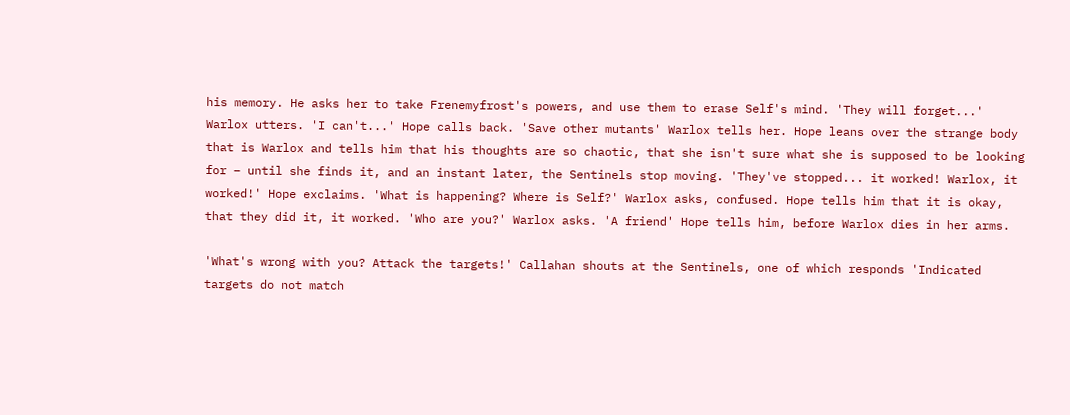his memory. He asks her to take Frenemyfrost's powers, and use them to erase Self's mind. 'They will forget...' Warlox utters. 'I can't...' Hope calls back. 'Save other mutants' Warlox tells her. Hope leans over the strange body that is Warlox and tells him that his thoughts are so chaotic, that she isn't sure what she is supposed to be looking for – until she finds it, and an instant later, the Sentinels stop moving. 'They've stopped... it worked! Warlox, it worked!' Hope exclaims. 'What is happening? Where is Self?' Warlox asks, confused. Hope tells him that it is okay, that they did it, it worked. 'Who are you?' Warlox asks. 'A friend' Hope tells him, before Warlox dies in her arms.

'What's wrong with you? Attack the targets!' Callahan shouts at the Sentinels, one of which responds 'Indicated targets do not match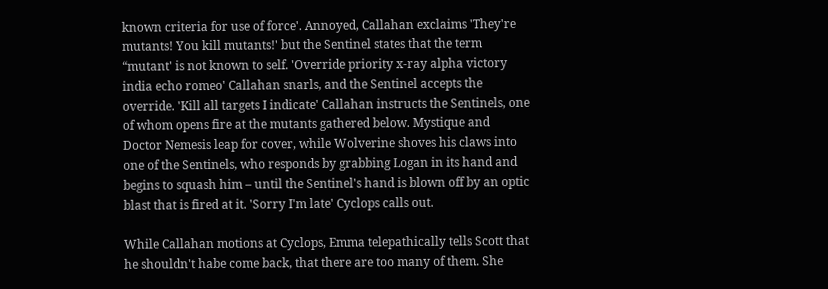known criteria for use of force'. Annoyed, Callahan exclaims 'They're mutants! You kill mutants!' but the Sentinel states that the term “mutant' is not known to self. 'Override priority x-ray alpha victory india echo romeo' Callahan snarls, and the Sentinel accepts the override. 'Kill all targets I indicate' Callahan instructs the Sentinels, one of whom opens fire at the mutants gathered below. Mystique and Doctor Nemesis leap for cover, while Wolverine shoves his claws into one of the Sentinels, who responds by grabbing Logan in its hand and begins to squash him – until the Sentinel's hand is blown off by an optic blast that is fired at it. 'Sorry I'm late' Cyclops calls out.

While Callahan motions at Cyclops, Emma telepathically tells Scott that he shouldn't habe come back, that there are too many of them. She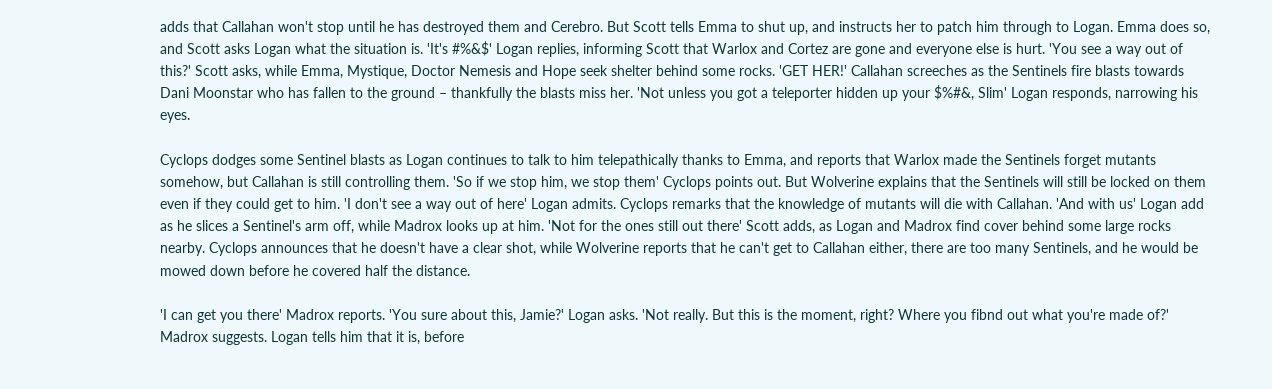adds that Callahan won't stop until he has destroyed them and Cerebro. But Scott tells Emma to shut up, and instructs her to patch him through to Logan. Emma does so, and Scott asks Logan what the situation is. 'It's #%&$' Logan replies, informing Scott that Warlox and Cortez are gone and everyone else is hurt. 'You see a way out of this?' Scott asks, while Emma, Mystique, Doctor Nemesis and Hope seek shelter behind some rocks. 'GET HER!' Callahan screeches as the Sentinels fire blasts towards Dani Moonstar who has fallen to the ground – thankfully the blasts miss her. 'Not unless you got a teleporter hidden up your $%#&, Slim' Logan responds, narrowing his eyes.

Cyclops dodges some Sentinel blasts as Logan continues to talk to him telepathically thanks to Emma, and reports that Warlox made the Sentinels forget mutants somehow, but Callahan is still controlling them. 'So if we stop him, we stop them' Cyclops points out. But Wolverine explains that the Sentinels will still be locked on them even if they could get to him. 'I don't see a way out of here' Logan admits. Cyclops remarks that the knowledge of mutants will die with Callahan. 'And with us' Logan add as he slices a Sentinel's arm off, while Madrox looks up at him. 'Not for the ones still out there' Scott adds, as Logan and Madrox find cover behind some large rocks nearby. Cyclops announces that he doesn't have a clear shot, while Wolverine reports that he can't get to Callahan either, there are too many Sentinels, and he would be mowed down before he covered half the distance.

'I can get you there' Madrox reports. 'You sure about this, Jamie?' Logan asks. 'Not really. But this is the moment, right? Where you fibnd out what you're made of?' Madrox suggests. Logan tells him that it is, before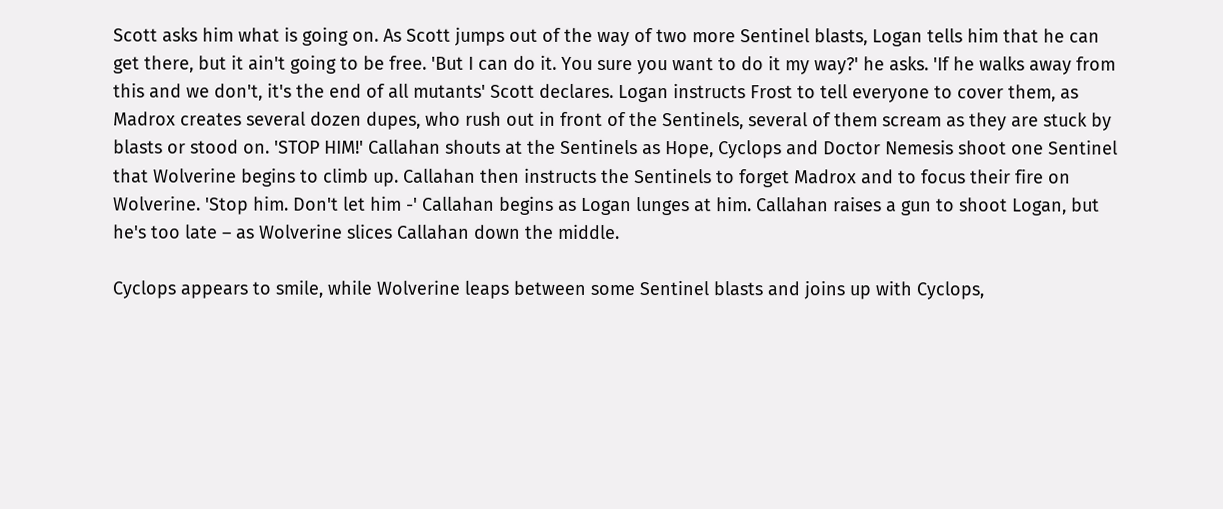Scott asks him what is going on. As Scott jumps out of the way of two more Sentinel blasts, Logan tells him that he can get there, but it ain't going to be free. 'But I can do it. You sure you want to do it my way?' he asks. 'If he walks away from this and we don't, it's the end of all mutants' Scott declares. Logan instructs Frost to tell everyone to cover them, as Madrox creates several dozen dupes, who rush out in front of the Sentinels, several of them scream as they are stuck by blasts or stood on. 'STOP HIM!' Callahan shouts at the Sentinels as Hope, Cyclops and Doctor Nemesis shoot one Sentinel that Wolverine begins to climb up. Callahan then instructs the Sentinels to forget Madrox and to focus their fire on Wolverine. 'Stop him. Don't let him -' Callahan begins as Logan lunges at him. Callahan raises a gun to shoot Logan, but he's too late – as Wolverine slices Callahan down the middle.

Cyclops appears to smile, while Wolverine leaps between some Sentinel blasts and joins up with Cyclops,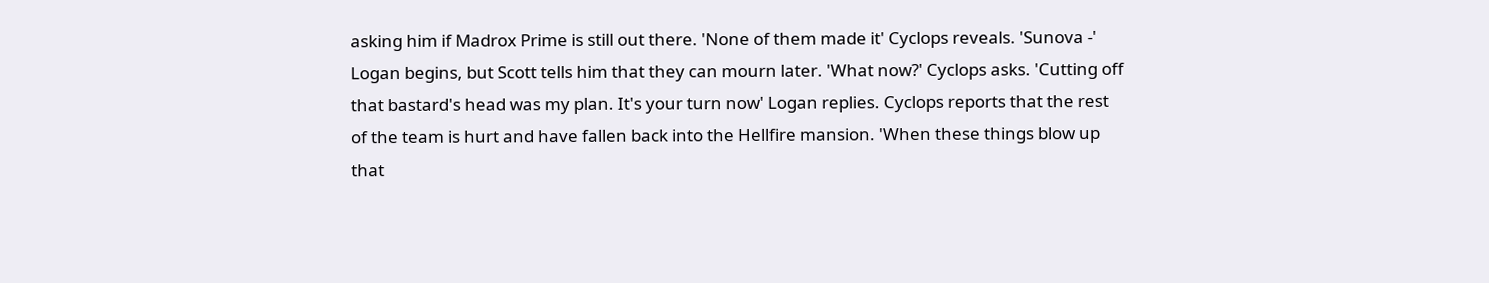asking him if Madrox Prime is still out there. 'None of them made it' Cyclops reveals. 'Sunova -' Logan begins, but Scott tells him that they can mourn later. 'What now?' Cyclops asks. 'Cutting off that bastard's head was my plan. It's your turn now' Logan replies. Cyclops reports that the rest of the team is hurt and have fallen back into the Hellfire mansion. 'When these things blow up that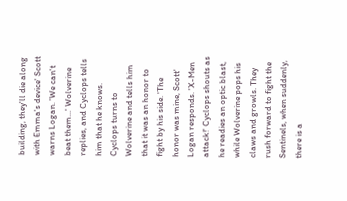building, they'll die along with Emma's device' Scott warns Logan. 'We can't beat them...' Wolverine replies, and Cyclops tells him that he knows. Cyclops turns to Wolverine and tells him that it was an honor to fight by his side. 'The honor was mine, Scott' Logan responds. 'X-Men attack!' Cyclops shouts as he readies an optic blast, while Wolverine pops his claws and growls. They rush forward to fight the Sentinels, when suddenly, there is a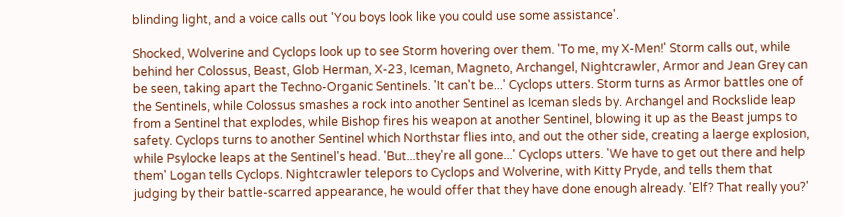blinding light, and a voice calls out 'You boys look like you could use some assistance'.

Shocked, Wolverine and Cyclops look up to see Storm hovering over them. 'To me, my X-Men!' Storm calls out, while behind her Colossus, Beast, Glob Herman, X-23, Iceman, Magneto, Archangel, Nightcrawler, Armor and Jean Grey can be seen, taking apart the Techno-Organic Sentinels. 'It can't be...' Cyclops utters. Storm turns as Armor battles one of the Sentinels, while Colossus smashes a rock into another Sentinel as Iceman sleds by. Archangel and Rockslide leap from a Sentinel that explodes, while Bishop fires his weapon at another Sentinel, blowing it up as the Beast jumps to safety. Cyclops turns to another Sentinel which Northstar flies into, and out the other side, creating a laerge explosion, while Psylocke leaps at the Sentinel's head. 'But...they're all gone...' Cyclops utters. 'We have to get out there and help them' Logan tells Cyclops. Nightcrawler telepors to Cyclops and Wolverine, with Kitty Pryde, and tells them that judging by their battle-scarred appearance, he would offer that they have done enough already. 'Elf? That really you?'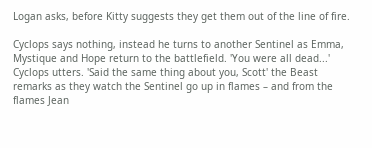Logan asks, before Kitty suggests they get them out of the line of fire.

Cyclops says nothing, instead he turns to another Sentinel as Emma, Mystique and Hope return to the battlefield. 'You were all dead...' Cyclops utters. 'Said the same thing about you, Scott' the Beast remarks as they watch the Sentinel go up in flames – and from the flames Jean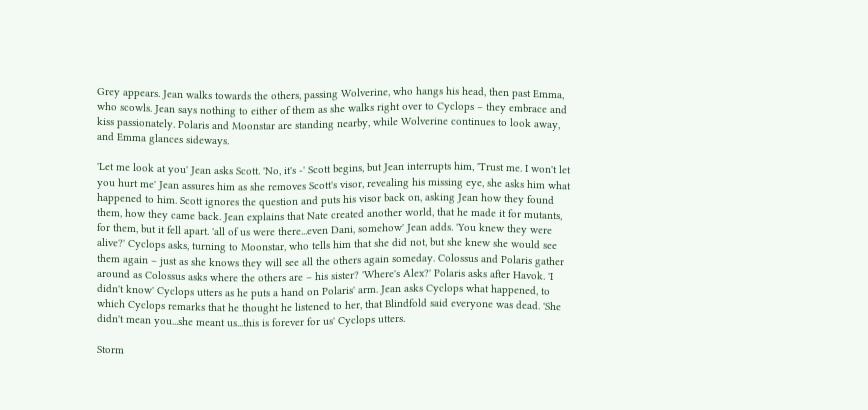Grey appears. Jean walks towards the others, passing Wolverine, who hangs his head, then past Emma, who scowls. Jean says nothing to either of them as she walks right over to Cyclops – they embrace and kiss passionately. Polaris and Moonstar are standing nearby, while Wolverine continues to look away, and Emma glances sideways.

'Let me look at you' Jean asks Scott. 'No, it's -' Scott begins, but Jean interrupts him, 'Trust me. I won't let you hurt me' Jean assures him as she removes Scott's visor, revealing his missing eye, she asks him what happened to him. Scott ignores the question and puts his visor back on, asking Jean how they found them, how they came back. Jean explains that Nate created another world, that he made it for mutants, for them, but it fell apart. 'all of us were there...even Dani, somehow' Jean adds. 'You knew they were alive?' Cyclops asks, turning to Moonstar, who tells him that she did not, but she knew she would see them again – just as she knows they will see all the others again someday. Colossus and Polaris gather around as Colossus asks where the others are – his sister? 'Where's Alex?' Polaris asks after Havok. 'I didn't know' Cyclops utters as he puts a hand on Polaris' arm. Jean asks Cyclops what happened, to which Cyclops remarks that he thought he listened to her, that Blindfold said everyone was dead. 'She didn't mean you...she meant us...this is forever for us' Cyclops utters.

Storm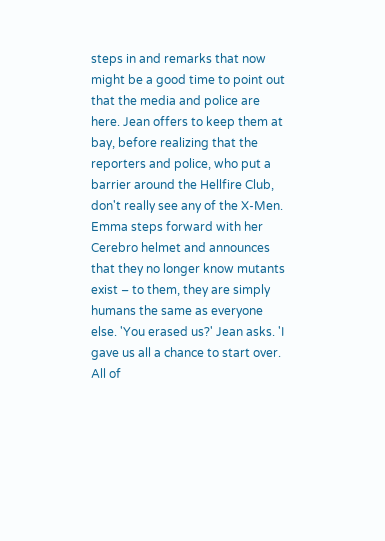steps in and remarks that now might be a good time to point out that the media and police are here. Jean offers to keep them at bay, before realizing that the reporters and police, who put a barrier around the Hellfire Club, don't really see any of the X-Men. Emma steps forward with her Cerebro helmet and announces that they no longer know mutants exist – to them, they are simply humans the same as everyone else. 'You erased us?' Jean asks. 'I gave us all a chance to start over. All of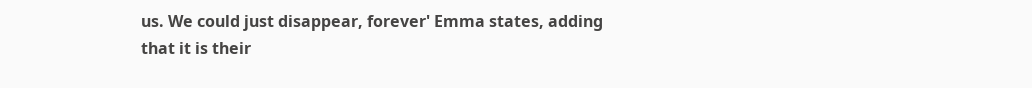us. We could just disappear, forever' Emma states, adding that it is their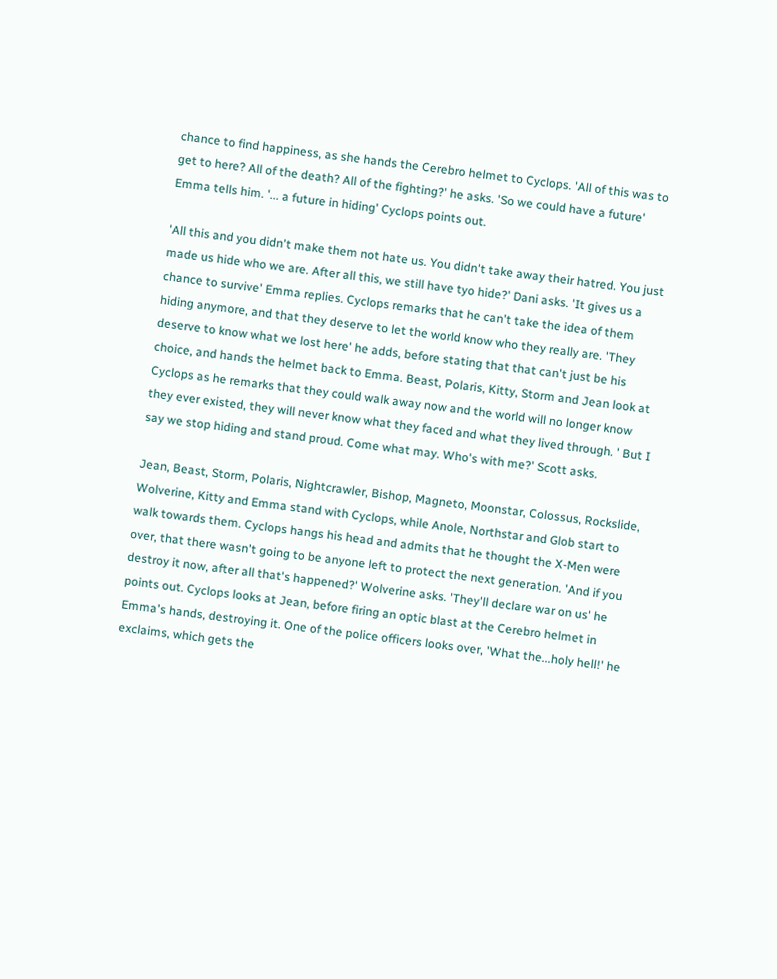chance to find happiness, as she hands the Cerebro helmet to Cyclops. 'All of this was to get to here? All of the death? All of the fighting?' he asks. 'So we could have a future' Emma tells him. '... a future in hiding' Cyclops points out.

'All this and you didn't make them not hate us. You didn't take away their hatred. You just made us hide who we are. After all this, we still have tyo hide?' Dani asks. 'It gives us a chance to survive' Emma replies. Cyclops remarks that he can't take the idea of them hiding anymore, and that they deserve to let the world know who they really are. 'They deserve to know what we lost here' he adds, before stating that that can't just be his choice, and hands the helmet back to Emma. Beast, Polaris, Kitty, Storm and Jean look at Cyclops as he remarks that they could walk away now and the world will no longer know they ever existed, they will never know what they faced and what they lived through. ' But I say we stop hiding and stand proud. Come what may. Who's with me?' Scott asks.

Jean, Beast, Storm, Polaris, Nightcrawler, Bishop, Magneto, Moonstar, Colossus, Rockslide, Wolverine, Kitty and Emma stand with Cyclops, while Anole, Northstar and Glob start to walk towards them. Cyclops hangs his head and admits that he thought the X-Men were over, that there wasn't going to be anyone left to protect the next generation. 'And if you destroy it now, after all that's happened?' Wolverine asks. 'They'll declare war on us' he points out. Cyclops looks at Jean, before firing an optic blast at the Cerebro helmet in Emma's hands, destroying it. One of the police officers looks over, 'What the...holy hell!' he exclaims, which gets the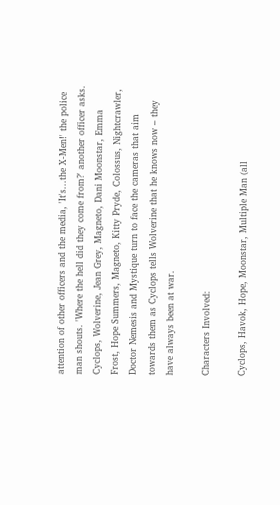attention of other officers and the media, 'It's...the X-Men!' the police man shouts. 'Where the hell did they come from?' another officer asks. Cyclops, Wolverine, Jean Grey, Magneto, Dani Moonstar, Emma Frost, Hope Summers, Magneto, Kitty Pryde, Colossus, Nightcrawler, Doctor Nemesis and Mystique turn to face the cameras that aim towards them as Cyclops tells Wolverine that he knows now – they have always been at war.

Characters Involved:

Cyclops, Havok, Hope, Moonstar, Multiple Man (all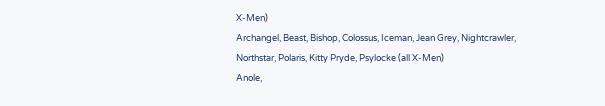X-Men)
Archangel, Beast, Bishop, Colossus, Iceman, Jean Grey, Nightcrawler, Northstar, Polaris, Kitty Pryde, Psylocke (all X-Men)
Anole,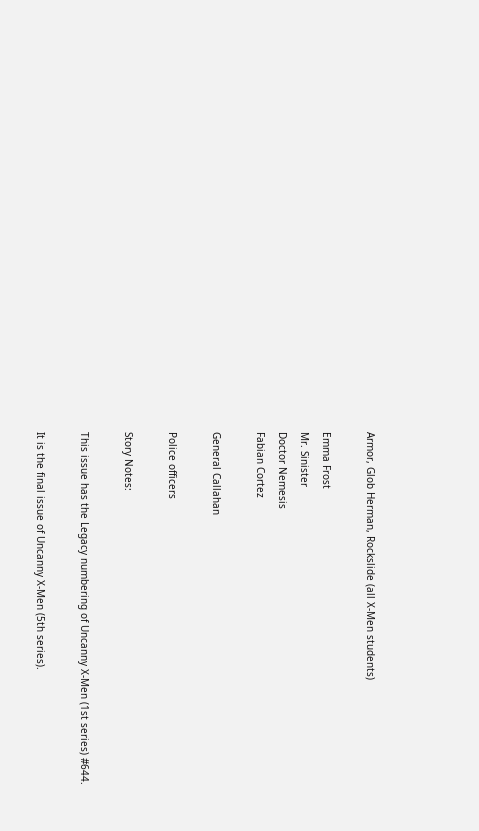Armor, Glob Herman, Rockslide (all X-Men students)

Emma Frost
Mr. Sinister
Doctor Nemesis
Fabian Cortez

General Callahan

Police officers

Story Notes:

This issue has the Legacy numbering of Uncanny X-Men (1st series) #644.

It is the final issue of Uncanny X-Men (5th series).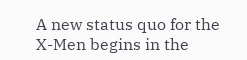A new status quo for the X-Men begins in the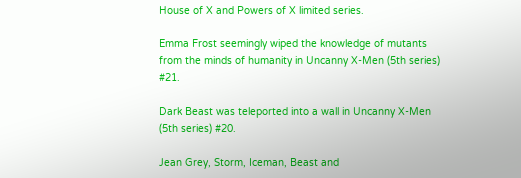House of X and Powers of X limited series.

Emma Frost seemingly wiped the knowledge of mutants from the minds of humanity in Uncanny X-Men (5th series) #21.

Dark Beast was teleported into a wall in Uncanny X-Men (5th series) #20.

Jean Grey, Storm, Iceman, Beast and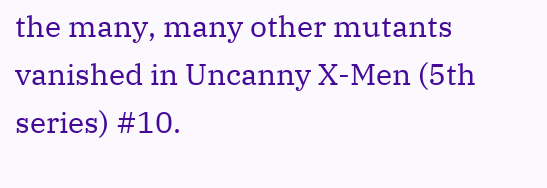the many, many other mutants vanished in Uncanny X-Men (5th series) #10.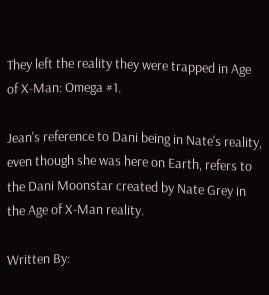They left the reality they were trapped in Age of X-Man: Omega #1.

Jean's reference to Dani being in Nate's reality, even though she was here on Earth, refers to the Dani Moonstar created by Nate Grey in the Age of X-Man reality.

Written By: